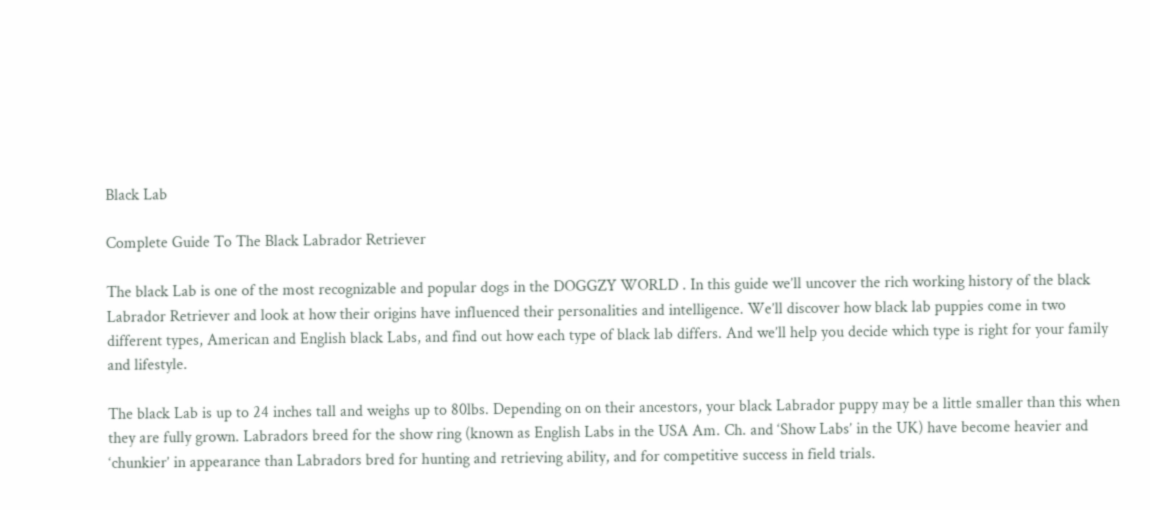Black Lab

Complete Guide To The Black Labrador Retriever

The black Lab is one of the most recognizable and popular dogs in the DOGGZY WORLD . In this guide we’ll uncover the rich working history of the black Labrador Retriever and look at how their origins have influenced their personalities and intelligence. We’ll discover how black lab puppies come in two different types, American and English black Labs, and find out how each type of black lab differs. And we’ll help you decide which type is right for your family and lifestyle.

The black Lab is up to 24 inches tall and weighs up to 80lbs. Depending on on their ancestors, your black Labrador puppy may be a little smaller than this when they are fully grown. Labradors breed for the show ring (known as English Labs in the USA Am. Ch. and ‘Show Labs’ in the UK) have become heavier and ‘chunkier’ in appearance than Labradors bred for hunting and retrieving ability, and for competitive success in field trials.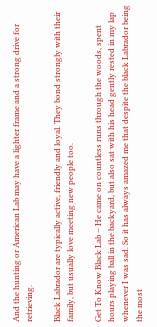And the hunting or American Lab may have a lighter frame and a strong drive for retrieving.

Black Labrador are typically active, friendly and loyal. They bond strongly with their family, but usually love meeting new people too.

Get To Know Black Lab – He came on countless runs through the woods, spent hours playing ball in the backyard, but also sat with his head gently rested in my lap whenever I was sad. So it has always amazed me that despite the black Labrador being the most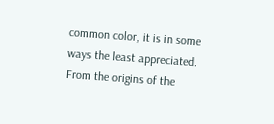common color, it is in some ways the least appreciated. From the origins of the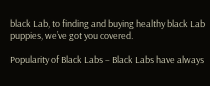black Lab, to finding and buying healthy black Lab puppies, we’ve got you covered.

Popularity of Black Labs – Black Labs have always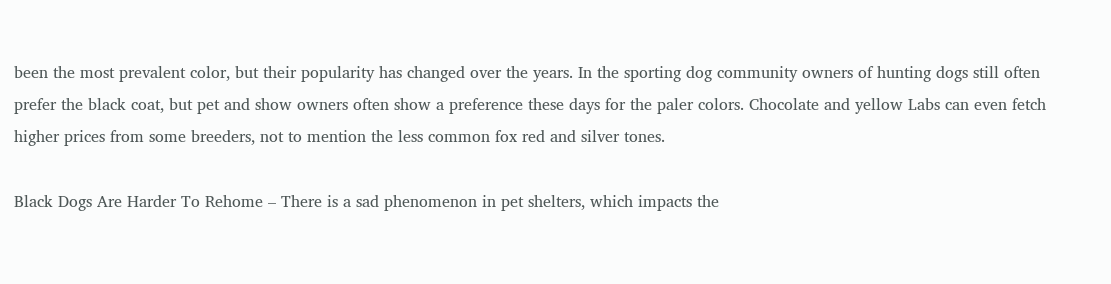been the most prevalent color, but their popularity has changed over the years. In the sporting dog community owners of hunting dogs still often prefer the black coat, but pet and show owners often show a preference these days for the paler colors. Chocolate and yellow Labs can even fetch higher prices from some breeders, not to mention the less common fox red and silver tones.

Black Dogs Are Harder To Rehome – There is a sad phenomenon in pet shelters, which impacts the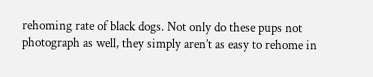rehoming rate of black dogs. Not only do these pups not photograph as well, they simply aren’t as easy to rehome in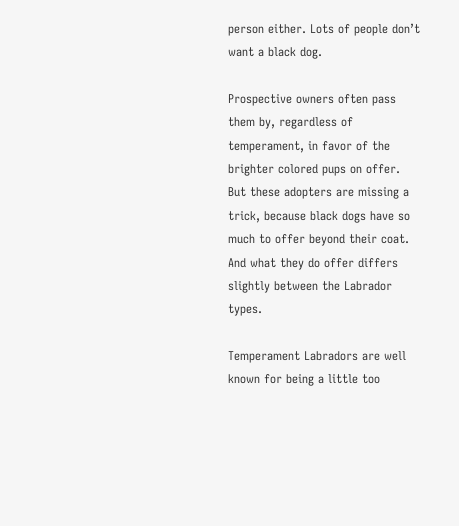person either. Lots of people don’t want a black dog.

Prospective owners often pass them by, regardless of temperament, in favor of the brighter colored pups on offer. But these adopters are missing a trick, because black dogs have so much to offer beyond their coat. And what they do offer differs slightly between the Labrador types.

Temperament Labradors are well known for being a little too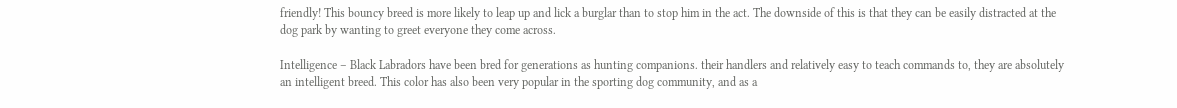friendly! This bouncy breed is more likely to leap up and lick a burglar than to stop him in the act. The downside of this is that they can be easily distracted at the dog park by wanting to greet everyone they come across.

Intelligence – Black Labradors have been bred for generations as hunting companions. their handlers and relatively easy to teach commands to, they are absolutely an intelligent breed. This color has also been very popular in the sporting dog community, and as a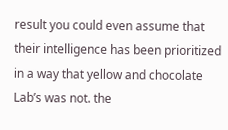result you could even assume that their intelligence has been prioritized in a way that yellow and chocolate Lab’s was not. the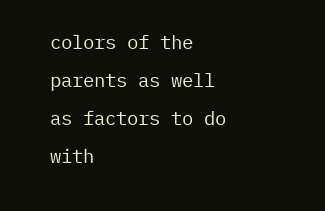colors of the parents as well as factors to do with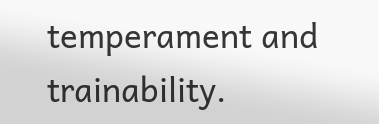temperament and trainability.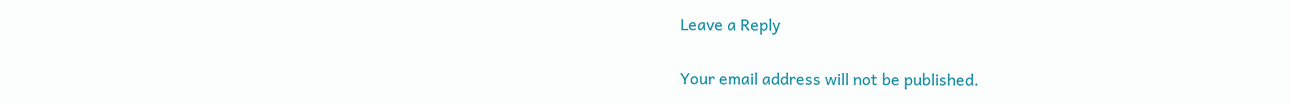Leave a Reply

Your email address will not be published.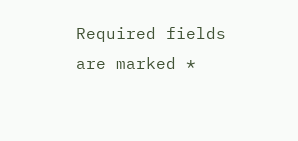Required fields are marked *